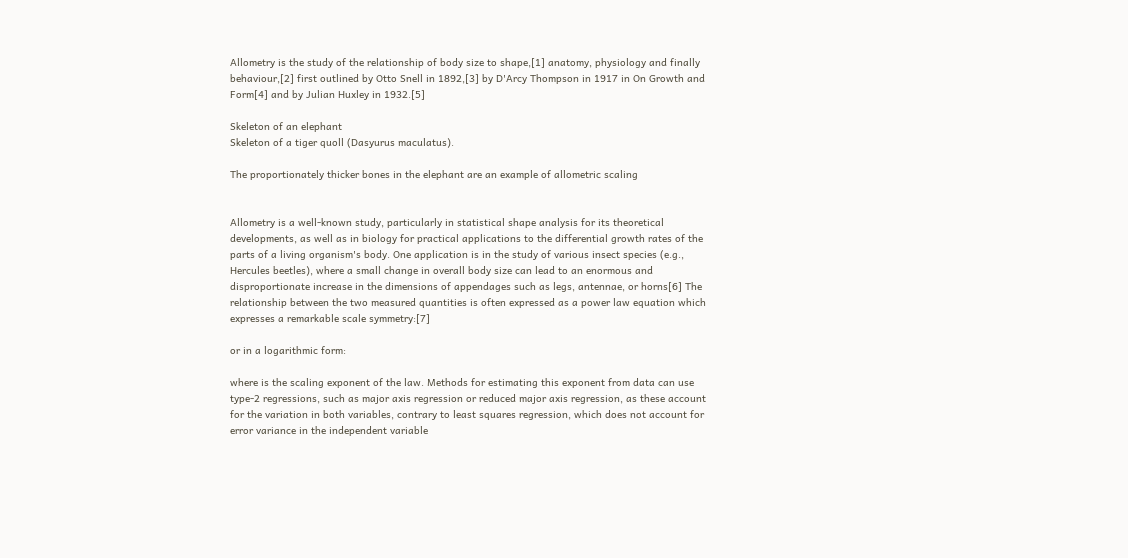Allometry is the study of the relationship of body size to shape,[1] anatomy, physiology and finally behaviour,[2] first outlined by Otto Snell in 1892,[3] by D'Arcy Thompson in 1917 in On Growth and Form[4] and by Julian Huxley in 1932.[5]

Skeleton of an elephant
Skeleton of a tiger quoll (Dasyurus maculatus).

The proportionately thicker bones in the elephant are an example of allometric scaling


Allometry is a well-known study, particularly in statistical shape analysis for its theoretical developments, as well as in biology for practical applications to the differential growth rates of the parts of a living organism's body. One application is in the study of various insect species (e.g., Hercules beetles), where a small change in overall body size can lead to an enormous and disproportionate increase in the dimensions of appendages such as legs, antennae, or horns[6] The relationship between the two measured quantities is often expressed as a power law equation which expresses a remarkable scale symmetry:[7]

or in a logarithmic form:

where is the scaling exponent of the law. Methods for estimating this exponent from data can use type-2 regressions, such as major axis regression or reduced major axis regression, as these account for the variation in both variables, contrary to least squares regression, which does not account for error variance in the independent variable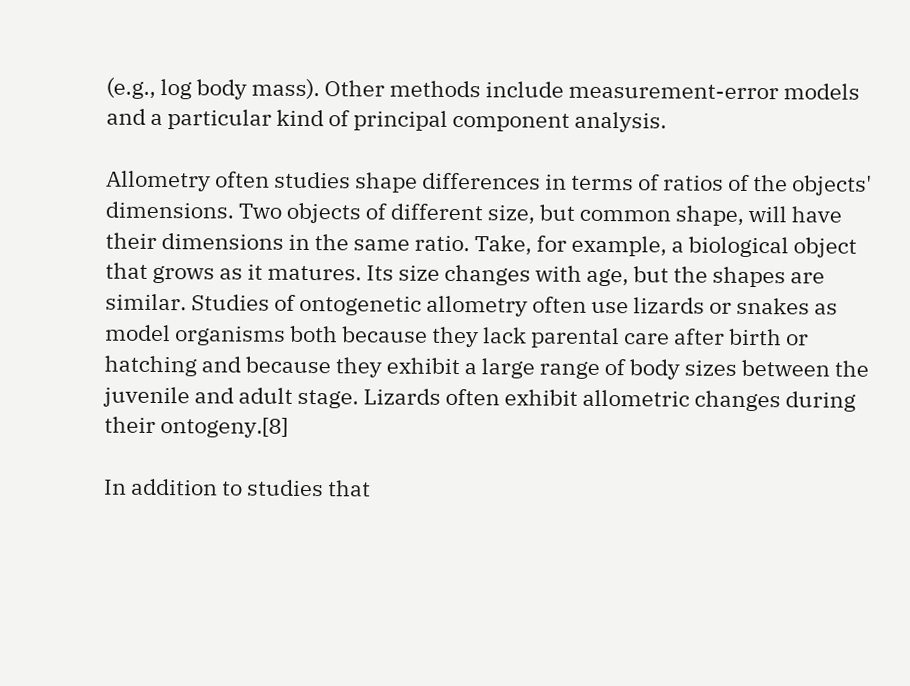(e.g., log body mass). Other methods include measurement-error models and a particular kind of principal component analysis.

Allometry often studies shape differences in terms of ratios of the objects' dimensions. Two objects of different size, but common shape, will have their dimensions in the same ratio. Take, for example, a biological object that grows as it matures. Its size changes with age, but the shapes are similar. Studies of ontogenetic allometry often use lizards or snakes as model organisms both because they lack parental care after birth or hatching and because they exhibit a large range of body sizes between the juvenile and adult stage. Lizards often exhibit allometric changes during their ontogeny.[8]

In addition to studies that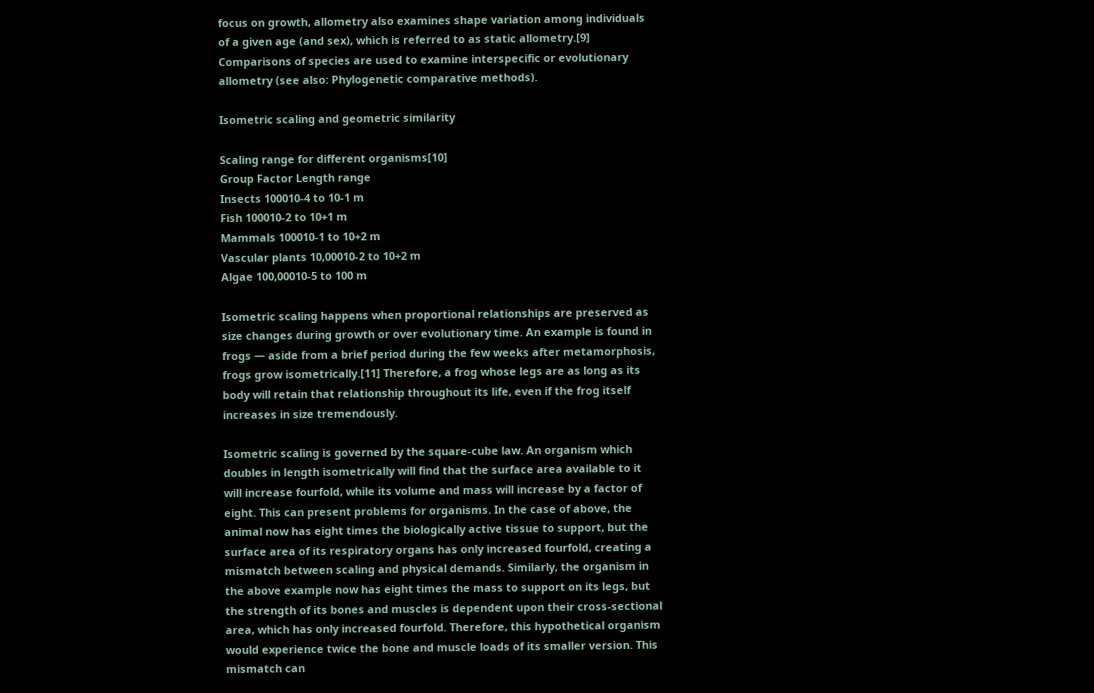focus on growth, allometry also examines shape variation among individuals of a given age (and sex), which is referred to as static allometry.[9] Comparisons of species are used to examine interspecific or evolutionary allometry (see also: Phylogenetic comparative methods).

Isometric scaling and geometric similarity

Scaling range for different organisms[10]
Group Factor Length range
Insects 100010-4 to 10-1 m
Fish 100010-2 to 10+1 m
Mammals 100010-1 to 10+2 m
Vascular plants 10,00010-2 to 10+2 m
Algae 100,00010-5 to 100 m

Isometric scaling happens when proportional relationships are preserved as size changes during growth or over evolutionary time. An example is found in frogs — aside from a brief period during the few weeks after metamorphosis, frogs grow isometrically.[11] Therefore, a frog whose legs are as long as its body will retain that relationship throughout its life, even if the frog itself increases in size tremendously.

Isometric scaling is governed by the square-cube law. An organism which doubles in length isometrically will find that the surface area available to it will increase fourfold, while its volume and mass will increase by a factor of eight. This can present problems for organisms. In the case of above, the animal now has eight times the biologically active tissue to support, but the surface area of its respiratory organs has only increased fourfold, creating a mismatch between scaling and physical demands. Similarly, the organism in the above example now has eight times the mass to support on its legs, but the strength of its bones and muscles is dependent upon their cross-sectional area, which has only increased fourfold. Therefore, this hypothetical organism would experience twice the bone and muscle loads of its smaller version. This mismatch can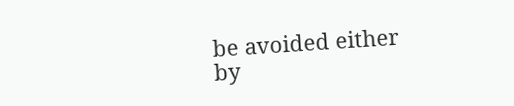be avoided either by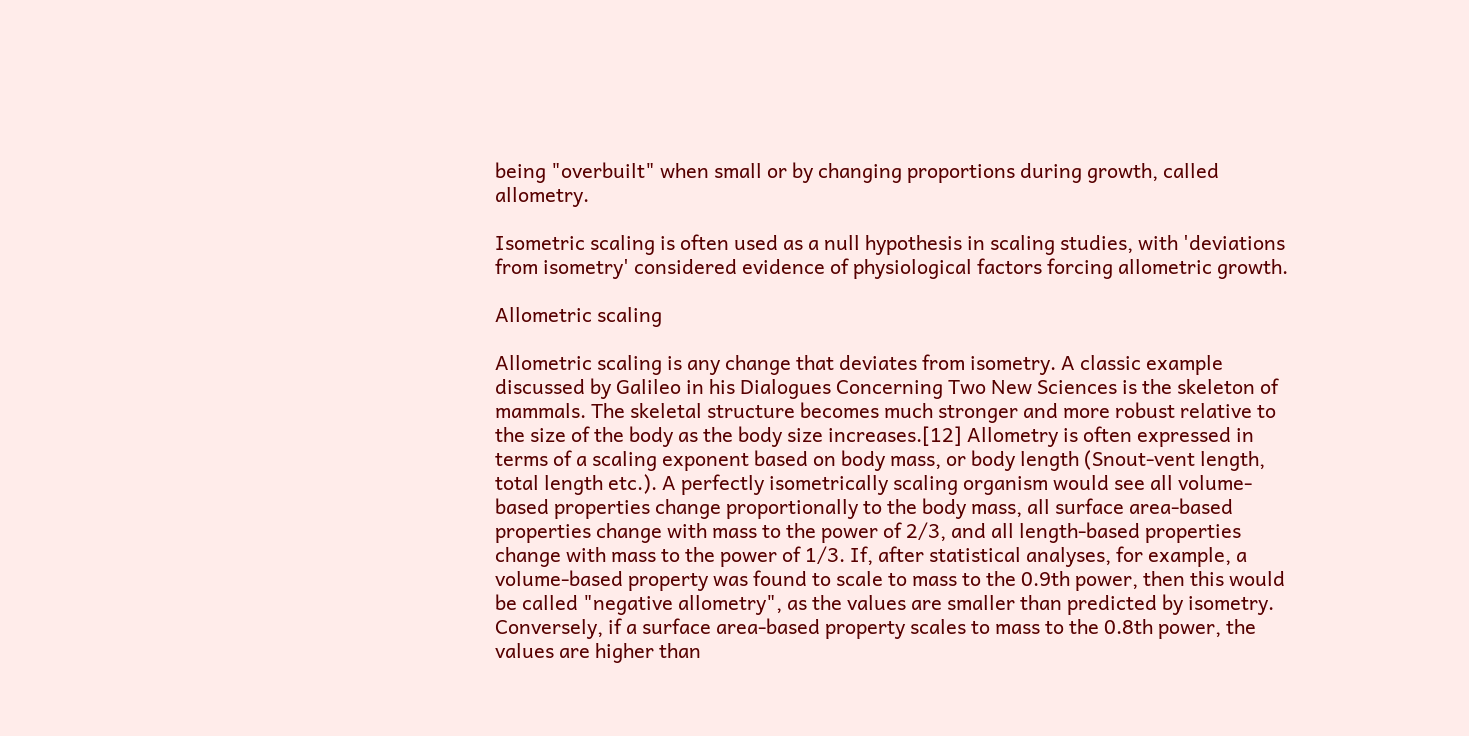being "overbuilt" when small or by changing proportions during growth, called allometry.

Isometric scaling is often used as a null hypothesis in scaling studies, with 'deviations from isometry' considered evidence of physiological factors forcing allometric growth.

Allometric scaling

Allometric scaling is any change that deviates from isometry. A classic example discussed by Galileo in his Dialogues Concerning Two New Sciences is the skeleton of mammals. The skeletal structure becomes much stronger and more robust relative to the size of the body as the body size increases.[12] Allometry is often expressed in terms of a scaling exponent based on body mass, or body length (Snout-vent length, total length etc.). A perfectly isometrically scaling organism would see all volume-based properties change proportionally to the body mass, all surface area-based properties change with mass to the power of 2/3, and all length-based properties change with mass to the power of 1/3. If, after statistical analyses, for example, a volume-based property was found to scale to mass to the 0.9th power, then this would be called "negative allometry", as the values are smaller than predicted by isometry. Conversely, if a surface area-based property scales to mass to the 0.8th power, the values are higher than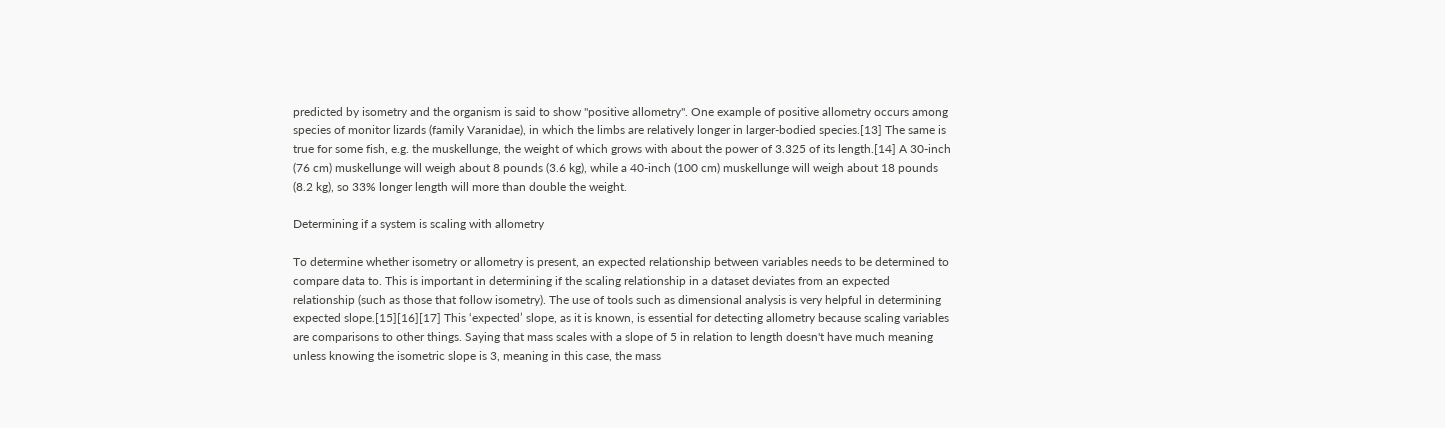predicted by isometry and the organism is said to show "positive allometry". One example of positive allometry occurs among species of monitor lizards (family Varanidae), in which the limbs are relatively longer in larger-bodied species.[13] The same is true for some fish, e.g. the muskellunge, the weight of which grows with about the power of 3.325 of its length.[14] A 30-inch (76 cm) muskellunge will weigh about 8 pounds (3.6 kg), while a 40-inch (100 cm) muskellunge will weigh about 18 pounds (8.2 kg), so 33% longer length will more than double the weight.

Determining if a system is scaling with allometry

To determine whether isometry or allometry is present, an expected relationship between variables needs to be determined to compare data to. This is important in determining if the scaling relationship in a dataset deviates from an expected relationship (such as those that follow isometry). The use of tools such as dimensional analysis is very helpful in determining expected slope.[15][16][17] This ‘expected’ slope, as it is known, is essential for detecting allometry because scaling variables are comparisons to other things. Saying that mass scales with a slope of 5 in relation to length doesn't have much meaning unless knowing the isometric slope is 3, meaning in this case, the mass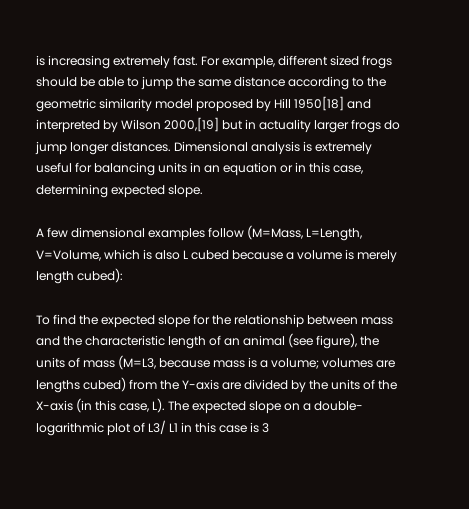is increasing extremely fast. For example, different sized frogs should be able to jump the same distance according to the geometric similarity model proposed by Hill 1950[18] and interpreted by Wilson 2000,[19] but in actuality larger frogs do jump longer distances. Dimensional analysis is extremely useful for balancing units in an equation or in this case, determining expected slope.

A few dimensional examples follow (M=Mass, L=Length, V=Volume, which is also L cubed because a volume is merely length cubed):

To find the expected slope for the relationship between mass and the characteristic length of an animal (see figure), the units of mass (M=L3, because mass is a volume; volumes are lengths cubed) from the Y-axis are divided by the units of the X-axis (in this case, L). The expected slope on a double-logarithmic plot of L3/ L1 in this case is 3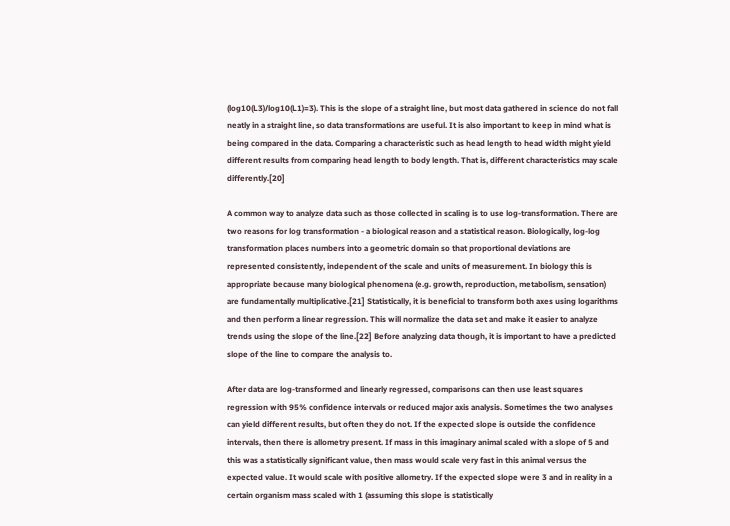(log10(L3)/log10(L1)=3). This is the slope of a straight line, but most data gathered in science do not fall neatly in a straight line, so data transformations are useful. It is also important to keep in mind what is being compared in the data. Comparing a characteristic such as head length to head width might yield different results from comparing head length to body length. That is, different characteristics may scale differently.[20]

A common way to analyze data such as those collected in scaling is to use log-transformation. There are two reasons for log transformation - a biological reason and a statistical reason. Biologically, log-log transformation places numbers into a geometric domain so that proportional deviations are represented consistently, independent of the scale and units of measurement. In biology this is appropriate because many biological phenomena (e.g. growth, reproduction, metabolism, sensation) are fundamentally multiplicative.[21] Statistically, it is beneficial to transform both axes using logarithms and then perform a linear regression. This will normalize the data set and make it easier to analyze trends using the slope of the line.[22] Before analyzing data though, it is important to have a predicted slope of the line to compare the analysis to.

After data are log-transformed and linearly regressed, comparisons can then use least squares regression with 95% confidence intervals or reduced major axis analysis. Sometimes the two analyses can yield different results, but often they do not. If the expected slope is outside the confidence intervals, then there is allometry present. If mass in this imaginary animal scaled with a slope of 5 and this was a statistically significant value, then mass would scale very fast in this animal versus the expected value. It would scale with positive allometry. If the expected slope were 3 and in reality in a certain organism mass scaled with 1 (assuming this slope is statistically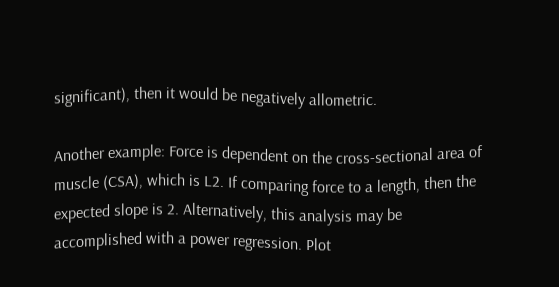significant), then it would be negatively allometric.

Another example: Force is dependent on the cross-sectional area of muscle (CSA), which is L2. If comparing force to a length, then the expected slope is 2. Alternatively, this analysis may be accomplished with a power regression. Plot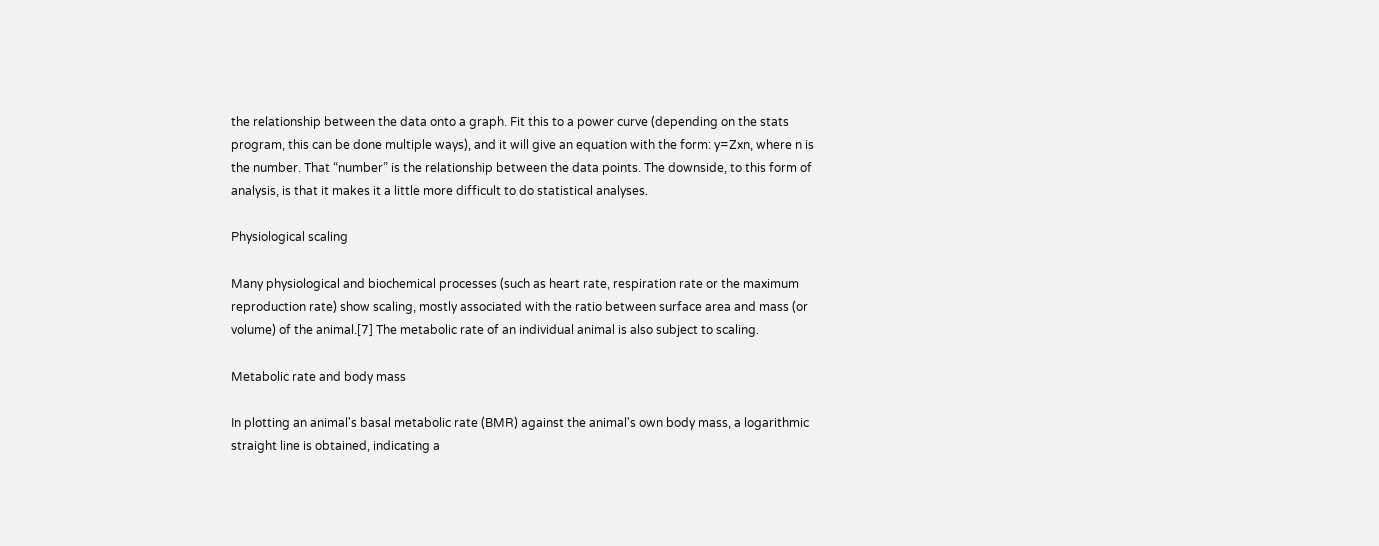the relationship between the data onto a graph. Fit this to a power curve (depending on the stats program, this can be done multiple ways), and it will give an equation with the form: y=Zxn, where n is the number. That “number” is the relationship between the data points. The downside, to this form of analysis, is that it makes it a little more difficult to do statistical analyses.

Physiological scaling

Many physiological and biochemical processes (such as heart rate, respiration rate or the maximum reproduction rate) show scaling, mostly associated with the ratio between surface area and mass (or volume) of the animal.[7] The metabolic rate of an individual animal is also subject to scaling.

Metabolic rate and body mass

In plotting an animal's basal metabolic rate (BMR) against the animal's own body mass, a logarithmic straight line is obtained, indicating a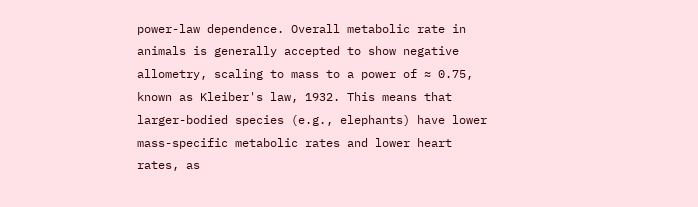power-law dependence. Overall metabolic rate in animals is generally accepted to show negative allometry, scaling to mass to a power of ≈ 0.75, known as Kleiber's law, 1932. This means that larger-bodied species (e.g., elephants) have lower mass-specific metabolic rates and lower heart rates, as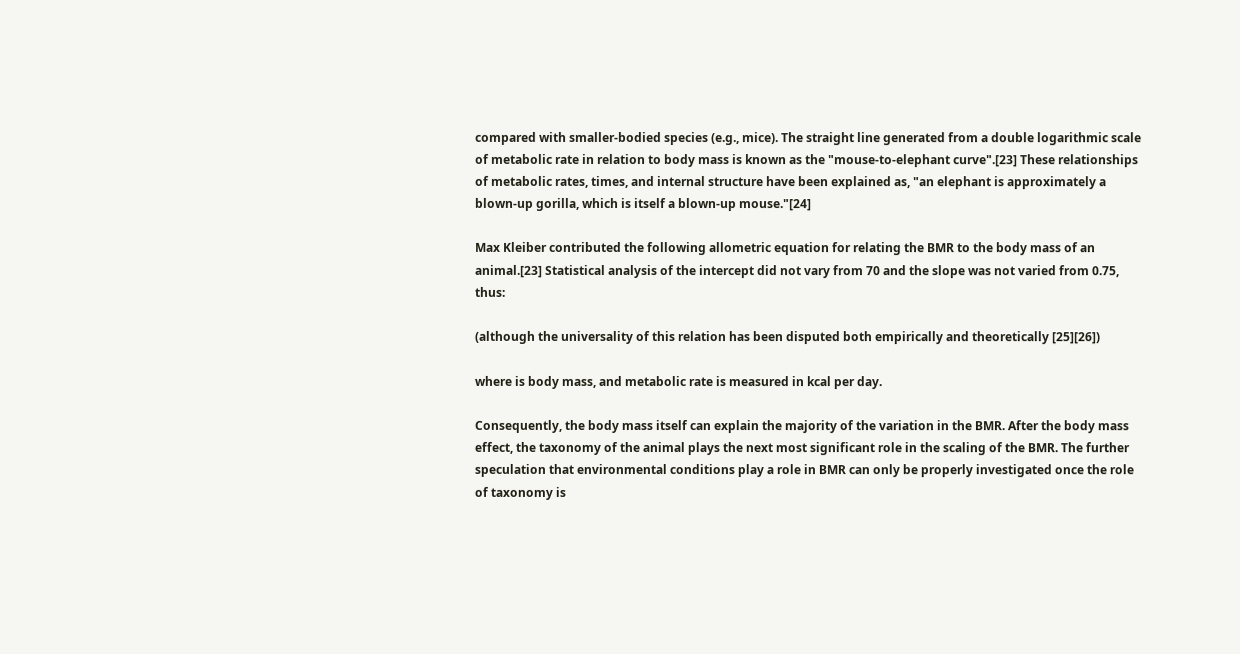compared with smaller-bodied species (e.g., mice). The straight line generated from a double logarithmic scale of metabolic rate in relation to body mass is known as the "mouse-to-elephant curve".[23] These relationships of metabolic rates, times, and internal structure have been explained as, "an elephant is approximately a blown-up gorilla, which is itself a blown-up mouse."[24]

Max Kleiber contributed the following allometric equation for relating the BMR to the body mass of an animal.[23] Statistical analysis of the intercept did not vary from 70 and the slope was not varied from 0.75, thus:

(although the universality of this relation has been disputed both empirically and theoretically [25][26])

where is body mass, and metabolic rate is measured in kcal per day.

Consequently, the body mass itself can explain the majority of the variation in the BMR. After the body mass effect, the taxonomy of the animal plays the next most significant role in the scaling of the BMR. The further speculation that environmental conditions play a role in BMR can only be properly investigated once the role of taxonomy is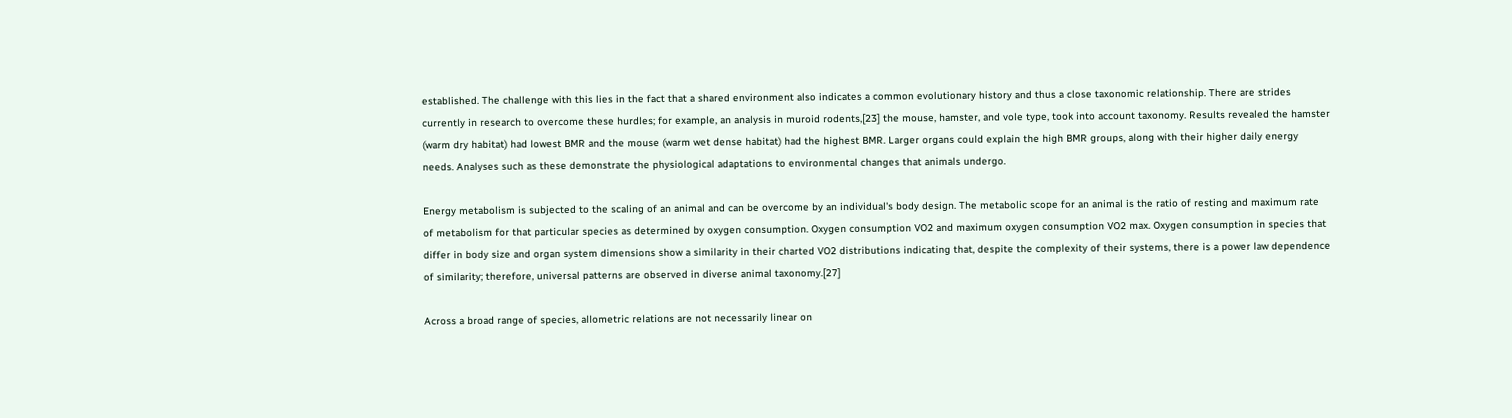established. The challenge with this lies in the fact that a shared environment also indicates a common evolutionary history and thus a close taxonomic relationship. There are strides currently in research to overcome these hurdles; for example, an analysis in muroid rodents,[23] the mouse, hamster, and vole type, took into account taxonomy. Results revealed the hamster (warm dry habitat) had lowest BMR and the mouse (warm wet dense habitat) had the highest BMR. Larger organs could explain the high BMR groups, along with their higher daily energy needs. Analyses such as these demonstrate the physiological adaptations to environmental changes that animals undergo.

Energy metabolism is subjected to the scaling of an animal and can be overcome by an individual's body design. The metabolic scope for an animal is the ratio of resting and maximum rate of metabolism for that particular species as determined by oxygen consumption. Oxygen consumption VO2 and maximum oxygen consumption VO2 max. Oxygen consumption in species that differ in body size and organ system dimensions show a similarity in their charted VO2 distributions indicating that, despite the complexity of their systems, there is a power law dependence of similarity; therefore, universal patterns are observed in diverse animal taxonomy.[27]

Across a broad range of species, allometric relations are not necessarily linear on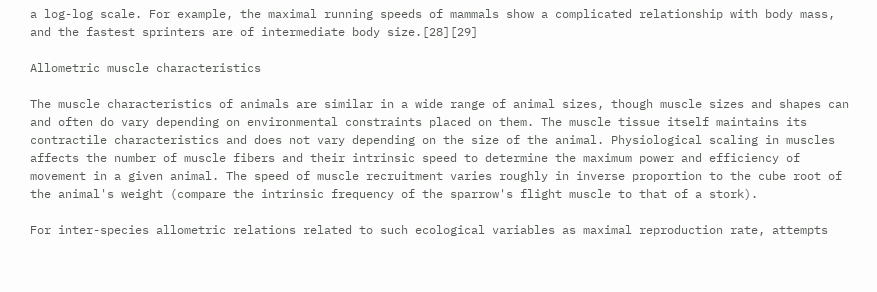a log-log scale. For example, the maximal running speeds of mammals show a complicated relationship with body mass, and the fastest sprinters are of intermediate body size.[28][29]

Allometric muscle characteristics

The muscle characteristics of animals are similar in a wide range of animal sizes, though muscle sizes and shapes can and often do vary depending on environmental constraints placed on them. The muscle tissue itself maintains its contractile characteristics and does not vary depending on the size of the animal. Physiological scaling in muscles affects the number of muscle fibers and their intrinsic speed to determine the maximum power and efficiency of movement in a given animal. The speed of muscle recruitment varies roughly in inverse proportion to the cube root of the animal's weight (compare the intrinsic frequency of the sparrow's flight muscle to that of a stork).

For inter-species allometric relations related to such ecological variables as maximal reproduction rate, attempts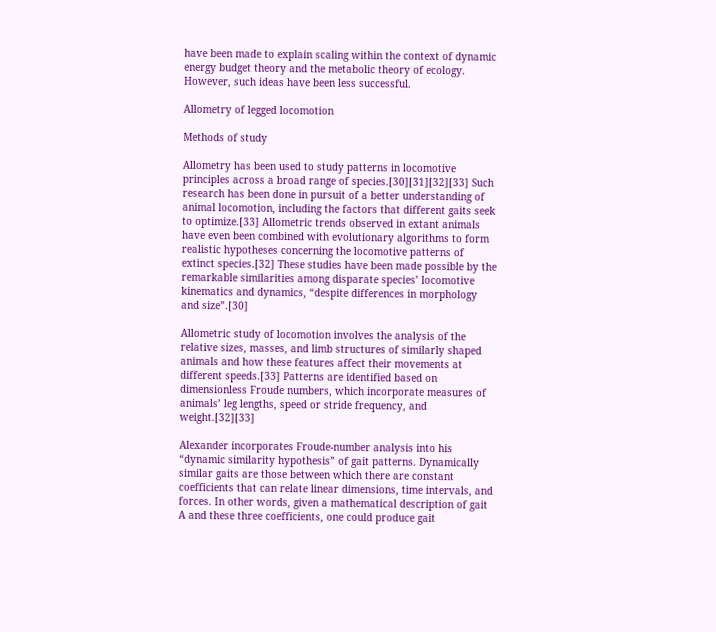have been made to explain scaling within the context of dynamic energy budget theory and the metabolic theory of ecology. However, such ideas have been less successful.

Allometry of legged locomotion

Methods of study

Allometry has been used to study patterns in locomotive principles across a broad range of species.[30][31][32][33] Such research has been done in pursuit of a better understanding of animal locomotion, including the factors that different gaits seek to optimize.[33] Allometric trends observed in extant animals have even been combined with evolutionary algorithms to form realistic hypotheses concerning the locomotive patterns of extinct species.[32] These studies have been made possible by the remarkable similarities among disparate species’ locomotive kinematics and dynamics, “despite differences in morphology and size”.[30]

Allometric study of locomotion involves the analysis of the relative sizes, masses, and limb structures of similarly shaped animals and how these features affect their movements at different speeds.[33] Patterns are identified based on dimensionless Froude numbers, which incorporate measures of animals’ leg lengths, speed or stride frequency, and weight.[32][33]

Alexander incorporates Froude-number analysis into his “dynamic similarity hypothesis” of gait patterns. Dynamically similar gaits are those between which there are constant coefficients that can relate linear dimensions, time intervals, and forces. In other words, given a mathematical description of gait A and these three coefficients, one could produce gait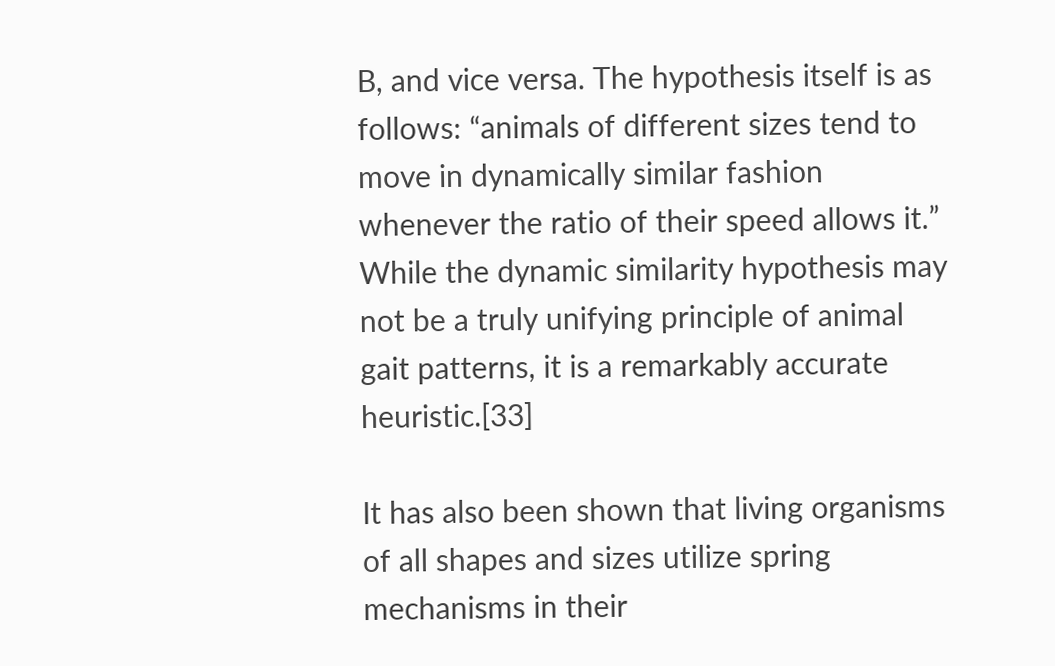B, and vice versa. The hypothesis itself is as follows: “animals of different sizes tend to move in dynamically similar fashion whenever the ratio of their speed allows it.” While the dynamic similarity hypothesis may not be a truly unifying principle of animal gait patterns, it is a remarkably accurate heuristic.[33]

It has also been shown that living organisms of all shapes and sizes utilize spring mechanisms in their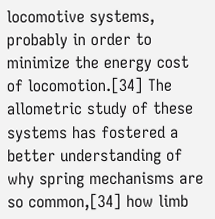locomotive systems, probably in order to minimize the energy cost of locomotion.[34] The allometric study of these systems has fostered a better understanding of why spring mechanisms are so common,[34] how limb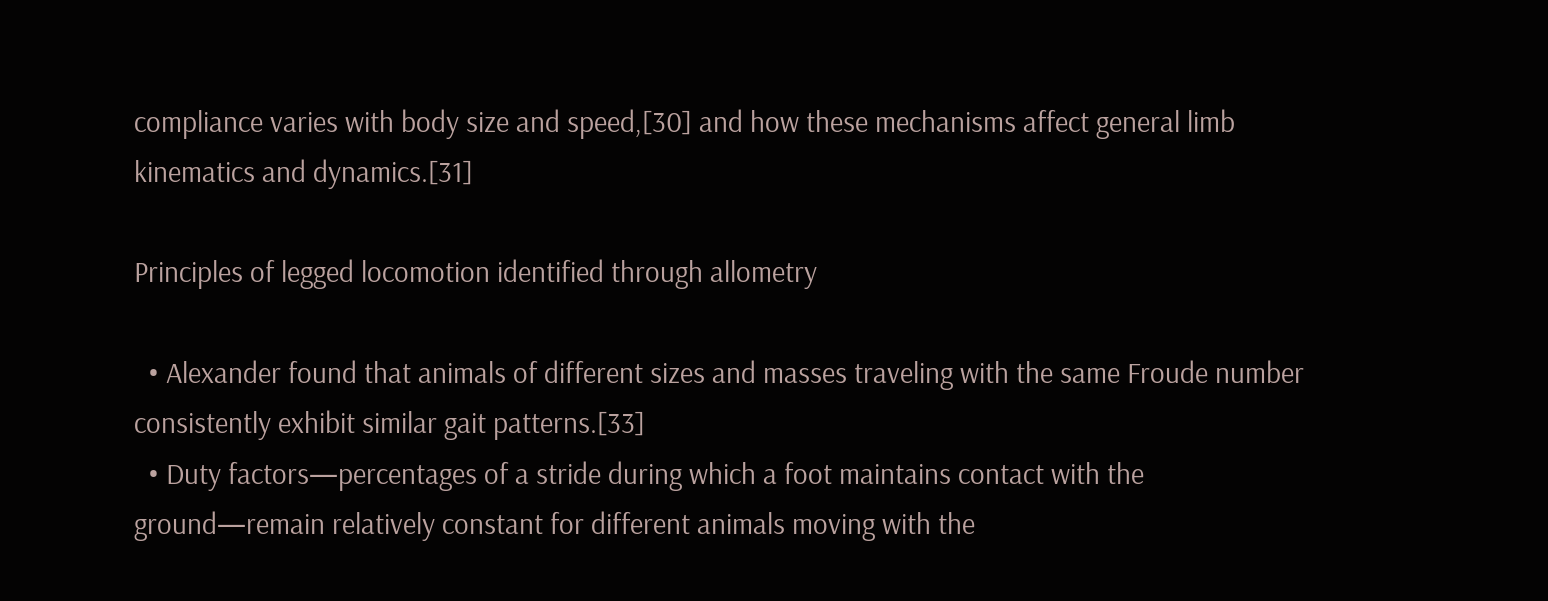compliance varies with body size and speed,[30] and how these mechanisms affect general limb kinematics and dynamics.[31]

Principles of legged locomotion identified through allometry

  • Alexander found that animals of different sizes and masses traveling with the same Froude number consistently exhibit similar gait patterns.[33]
  • Duty factors—percentages of a stride during which a foot maintains contact with the ground—remain relatively constant for different animals moving with the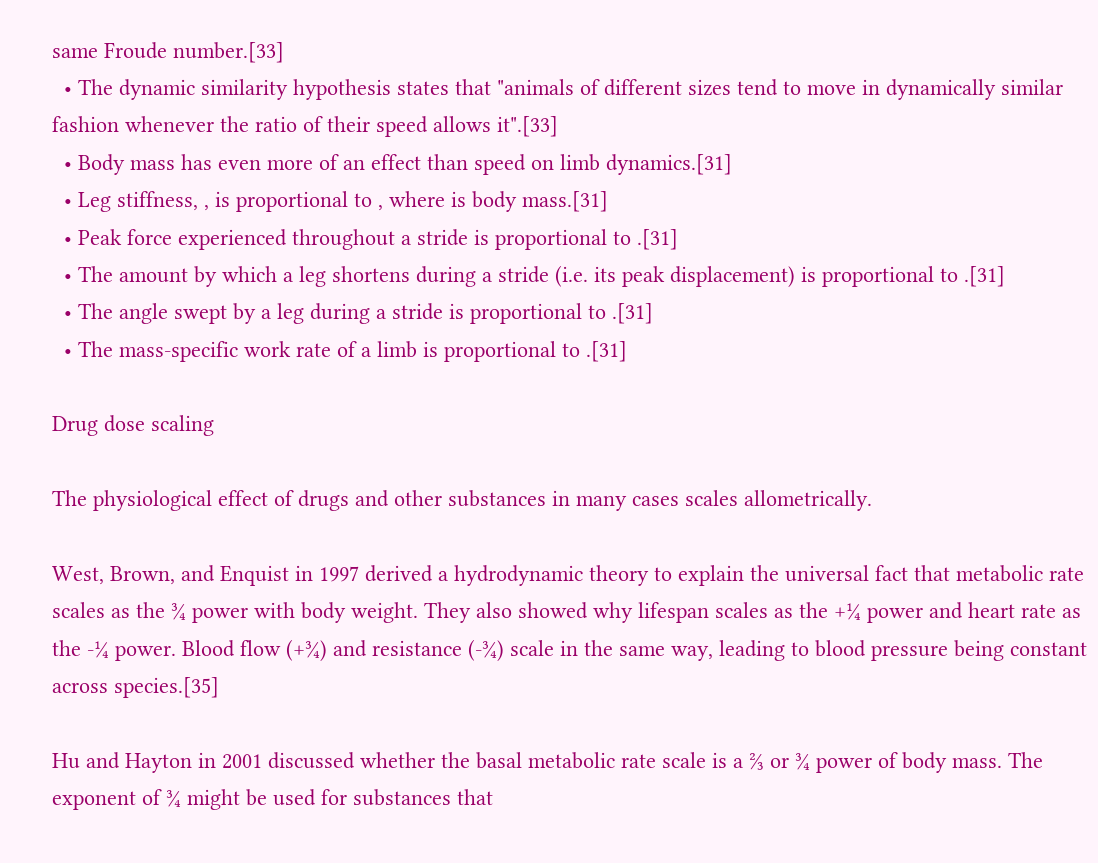same Froude number.[33]
  • The dynamic similarity hypothesis states that "animals of different sizes tend to move in dynamically similar fashion whenever the ratio of their speed allows it".[33]
  • Body mass has even more of an effect than speed on limb dynamics.[31]
  • Leg stiffness, , is proportional to , where is body mass.[31]
  • Peak force experienced throughout a stride is proportional to .[31]
  • The amount by which a leg shortens during a stride (i.e. its peak displacement) is proportional to .[31]
  • The angle swept by a leg during a stride is proportional to .[31]
  • The mass-specific work rate of a limb is proportional to .[31]

Drug dose scaling

The physiological effect of drugs and other substances in many cases scales allometrically.

West, Brown, and Enquist in 1997 derived a hydrodynamic theory to explain the universal fact that metabolic rate scales as the ¾ power with body weight. They also showed why lifespan scales as the +¼ power and heart rate as the -¼ power. Blood flow (+¾) and resistance (-¾) scale in the same way, leading to blood pressure being constant across species.[35]

Hu and Hayton in 2001 discussed whether the basal metabolic rate scale is a ⅔ or ¾ power of body mass. The exponent of ¾ might be used for substances that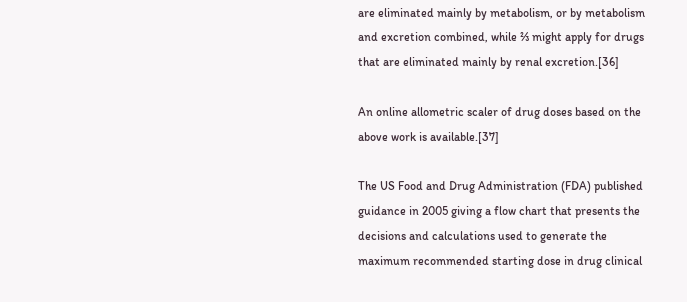are eliminated mainly by metabolism, or by metabolism and excretion combined, while ⅔ might apply for drugs that are eliminated mainly by renal excretion.[36]

An online allometric scaler of drug doses based on the above work is available.[37]

The US Food and Drug Administration (FDA) published guidance in 2005 giving a flow chart that presents the decisions and calculations used to generate the maximum recommended starting dose in drug clinical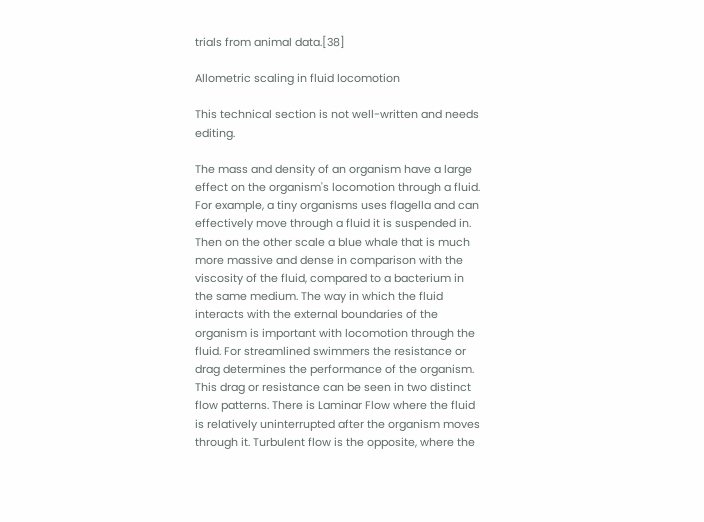trials from animal data.[38]

Allometric scaling in fluid locomotion

This technical section is not well-written and needs editing.

The mass and density of an organism have a large effect on the organism's locomotion through a fluid. For example, a tiny organisms uses flagella and can effectively move through a fluid it is suspended in. Then on the other scale a blue whale that is much more massive and dense in comparison with the viscosity of the fluid, compared to a bacterium in the same medium. The way in which the fluid interacts with the external boundaries of the organism is important with locomotion through the fluid. For streamlined swimmers the resistance or drag determines the performance of the organism. This drag or resistance can be seen in two distinct flow patterns. There is Laminar Flow where the fluid is relatively uninterrupted after the organism moves through it. Turbulent flow is the opposite, where the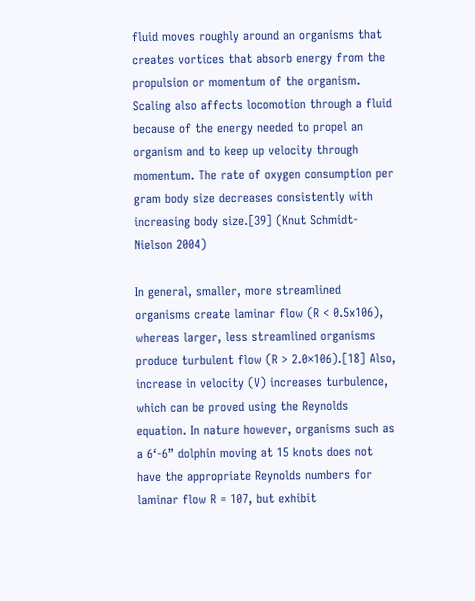fluid moves roughly around an organisms that creates vortices that absorb energy from the propulsion or momentum of the organism. Scaling also affects locomotion through a fluid because of the energy needed to propel an organism and to keep up velocity through momentum. The rate of oxygen consumption per gram body size decreases consistently with increasing body size.[39] (Knut Schmidt-Nielson 2004)

In general, smaller, more streamlined organisms create laminar flow (R < 0.5x106), whereas larger, less streamlined organisms produce turbulent flow (R > 2.0×106).[18] Also, increase in velocity (V) increases turbulence, which can be proved using the Reynolds equation. In nature however, organisms such as a 6‘-6” dolphin moving at 15 knots does not have the appropriate Reynolds numbers for laminar flow R = 107, but exhibit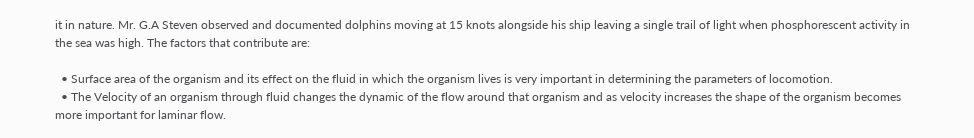it in nature. Mr. G.A Steven observed and documented dolphins moving at 15 knots alongside his ship leaving a single trail of light when phosphorescent activity in the sea was high. The factors that contribute are:

  • Surface area of the organism and its effect on the fluid in which the organism lives is very important in determining the parameters of locomotion.
  • The Velocity of an organism through fluid changes the dynamic of the flow around that organism and as velocity increases the shape of the organism becomes more important for laminar flow.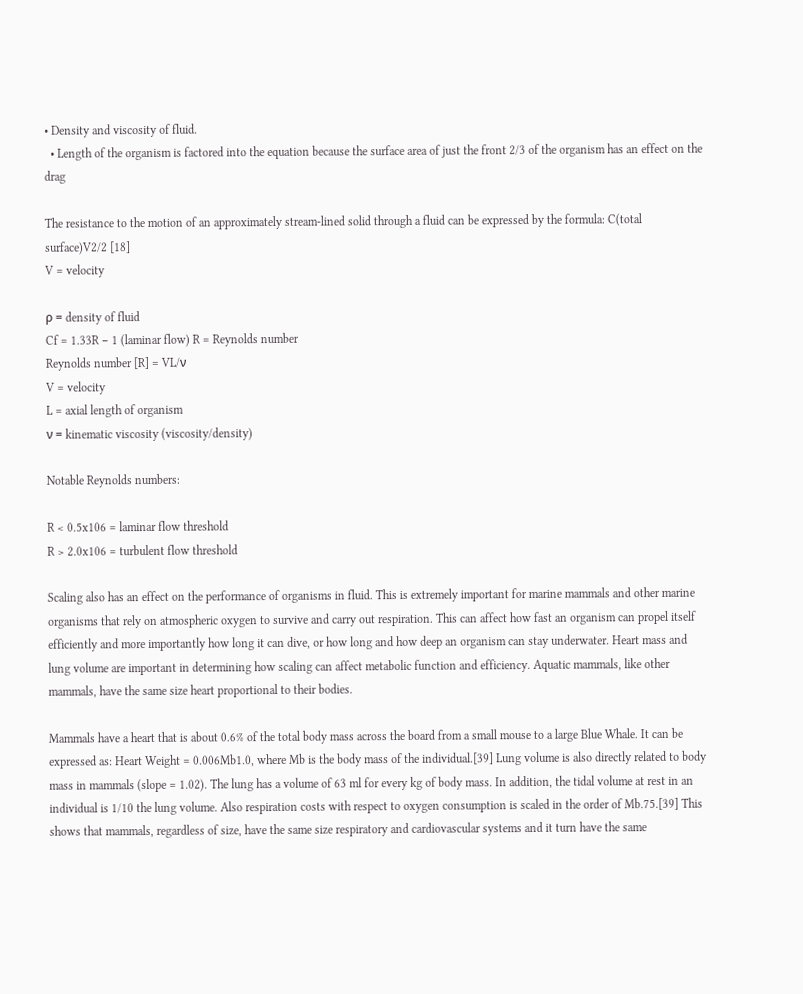• Density and viscosity of fluid.
  • Length of the organism is factored into the equation because the surface area of just the front 2/3 of the organism has an effect on the drag

The resistance to the motion of an approximately stream-lined solid through a fluid can be expressed by the formula: C(total surface)V2/2 [18]
V = velocity

ρ = density of fluid
Cf = 1.33R − 1 (laminar flow) R = Reynolds number
Reynolds number [R] = VL/ν
V = velocity
L = axial length of organism
ν = kinematic viscosity (viscosity/density)

Notable Reynolds numbers:

R < 0.5x106 = laminar flow threshold
R > 2.0x106 = turbulent flow threshold

Scaling also has an effect on the performance of organisms in fluid. This is extremely important for marine mammals and other marine organisms that rely on atmospheric oxygen to survive and carry out respiration. This can affect how fast an organism can propel itself efficiently and more importantly how long it can dive, or how long and how deep an organism can stay underwater. Heart mass and lung volume are important in determining how scaling can affect metabolic function and efficiency. Aquatic mammals, like other mammals, have the same size heart proportional to their bodies.

Mammals have a heart that is about 0.6% of the total body mass across the board from a small mouse to a large Blue Whale. It can be expressed as: Heart Weight = 0.006Mb1.0, where Mb is the body mass of the individual.[39] Lung volume is also directly related to body mass in mammals (slope = 1.02). The lung has a volume of 63 ml for every kg of body mass. In addition, the tidal volume at rest in an individual is 1/10 the lung volume. Also respiration costs with respect to oxygen consumption is scaled in the order of Mb.75.[39] This shows that mammals, regardless of size, have the same size respiratory and cardiovascular systems and it turn have the same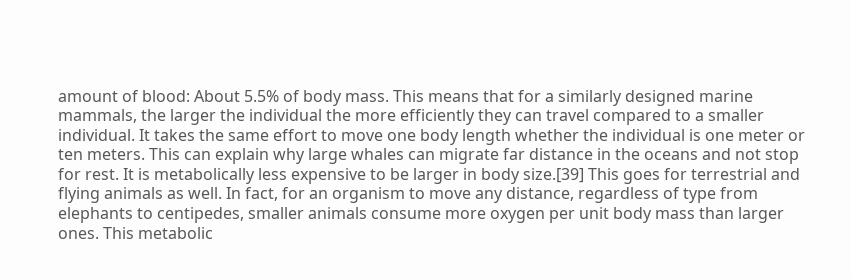amount of blood: About 5.5% of body mass. This means that for a similarly designed marine mammals, the larger the individual the more efficiently they can travel compared to a smaller individual. It takes the same effort to move one body length whether the individual is one meter or ten meters. This can explain why large whales can migrate far distance in the oceans and not stop for rest. It is metabolically less expensive to be larger in body size.[39] This goes for terrestrial and flying animals as well. In fact, for an organism to move any distance, regardless of type from elephants to centipedes, smaller animals consume more oxygen per unit body mass than larger ones. This metabolic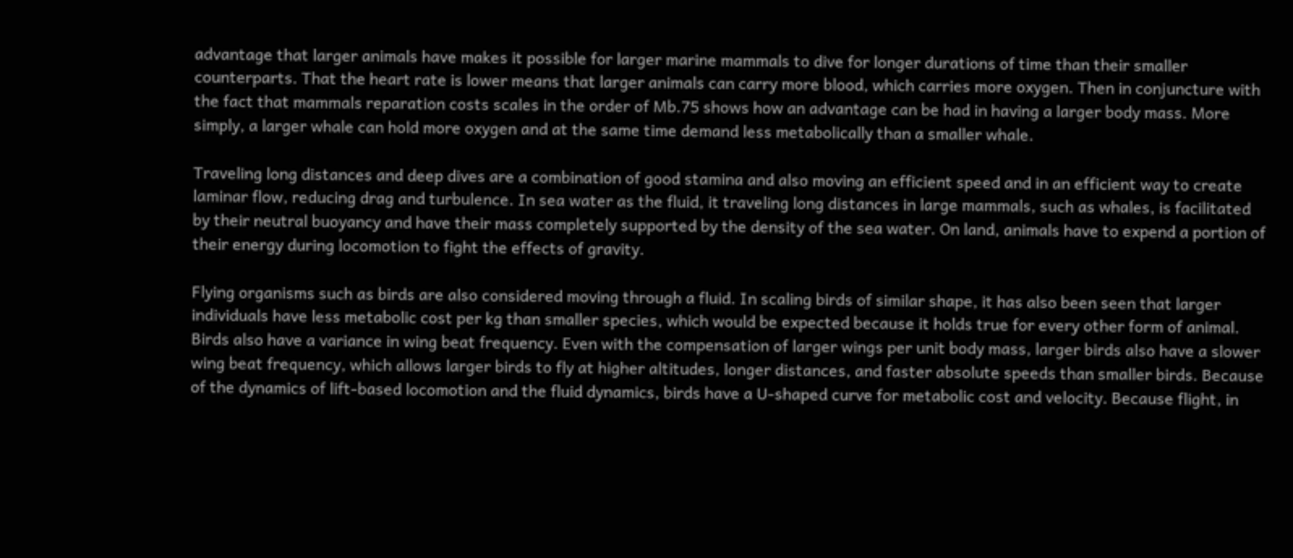advantage that larger animals have makes it possible for larger marine mammals to dive for longer durations of time than their smaller counterparts. That the heart rate is lower means that larger animals can carry more blood, which carries more oxygen. Then in conjuncture with the fact that mammals reparation costs scales in the order of Mb.75 shows how an advantage can be had in having a larger body mass. More simply, a larger whale can hold more oxygen and at the same time demand less metabolically than a smaller whale.

Traveling long distances and deep dives are a combination of good stamina and also moving an efficient speed and in an efficient way to create laminar flow, reducing drag and turbulence. In sea water as the fluid, it traveling long distances in large mammals, such as whales, is facilitated by their neutral buoyancy and have their mass completely supported by the density of the sea water. On land, animals have to expend a portion of their energy during locomotion to fight the effects of gravity.

Flying organisms such as birds are also considered moving through a fluid. In scaling birds of similar shape, it has also been seen that larger individuals have less metabolic cost per kg than smaller species, which would be expected because it holds true for every other form of animal. Birds also have a variance in wing beat frequency. Even with the compensation of larger wings per unit body mass, larger birds also have a slower wing beat frequency, which allows larger birds to fly at higher altitudes, longer distances, and faster absolute speeds than smaller birds. Because of the dynamics of lift-based locomotion and the fluid dynamics, birds have a U-shaped curve for metabolic cost and velocity. Because flight, in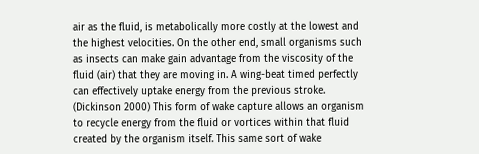air as the fluid, is metabolically more costly at the lowest and the highest velocities. On the other end, small organisms such as insects can make gain advantage from the viscosity of the fluid (air) that they are moving in. A wing-beat timed perfectly can effectively uptake energy from the previous stroke. (Dickinson 2000) This form of wake capture allows an organism to recycle energy from the fluid or vortices within that fluid created by the organism itself. This same sort of wake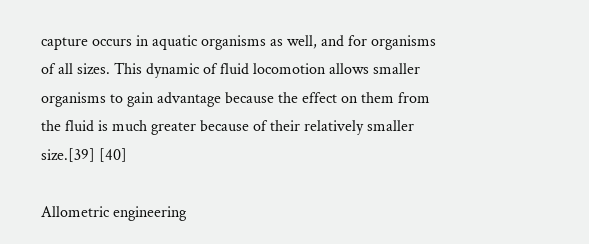capture occurs in aquatic organisms as well, and for organisms of all sizes. This dynamic of fluid locomotion allows smaller organisms to gain advantage because the effect on them from the fluid is much greater because of their relatively smaller size.[39] [40]

Allometric engineering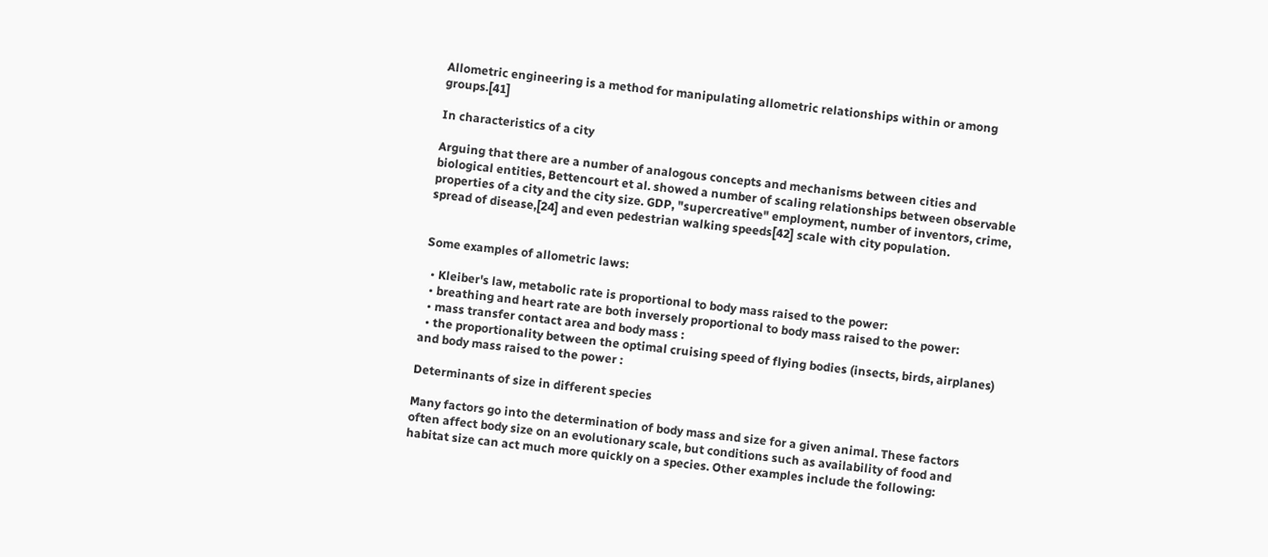Allometric engineering is a method for manipulating allometric relationships within or among groups.[41]

In characteristics of a city

Arguing that there are a number of analogous concepts and mechanisms between cities and biological entities, Bettencourt et al. showed a number of scaling relationships between observable properties of a city and the city size. GDP, "supercreative" employment, number of inventors, crime, spread of disease,[24] and even pedestrian walking speeds[42] scale with city population.


Some examples of allometric laws:

  • Kleiber's law, metabolic rate is proportional to body mass raised to the power:
  • breathing and heart rate are both inversely proportional to body mass raised to the power:
  • mass transfer contact area and body mass :
  • the proportionality between the optimal cruising speed of flying bodies (insects, birds, airplanes) and body mass raised to the power :

Determinants of size in different species

Many factors go into the determination of body mass and size for a given animal. These factors often affect body size on an evolutionary scale, but conditions such as availability of food and habitat size can act much more quickly on a species. Other examples include the following: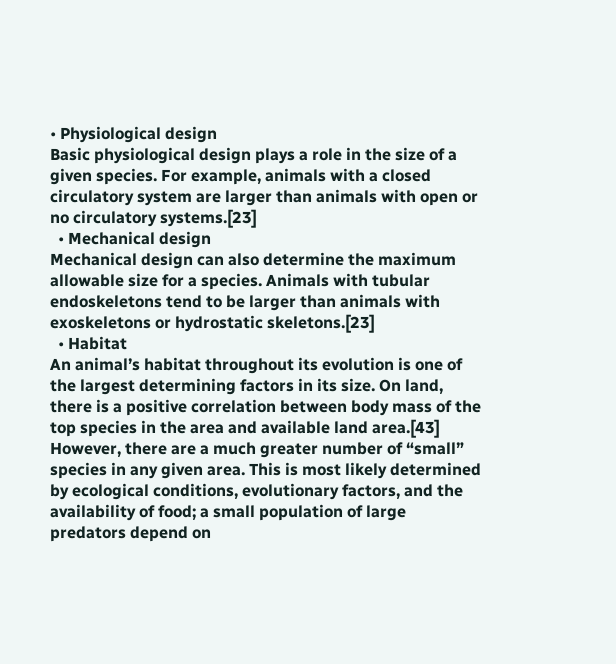• Physiological design
Basic physiological design plays a role in the size of a given species. For example, animals with a closed circulatory system are larger than animals with open or no circulatory systems.[23]
  • Mechanical design
Mechanical design can also determine the maximum allowable size for a species. Animals with tubular endoskeletons tend to be larger than animals with exoskeletons or hydrostatic skeletons.[23]
  • Habitat
An animal’s habitat throughout its evolution is one of the largest determining factors in its size. On land, there is a positive correlation between body mass of the top species in the area and available land area.[43] However, there are a much greater number of “small” species in any given area. This is most likely determined by ecological conditions, evolutionary factors, and the availability of food; a small population of large predators depend on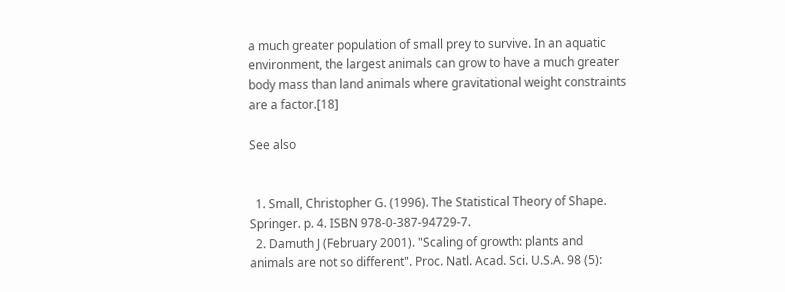a much greater population of small prey to survive. In an aquatic environment, the largest animals can grow to have a much greater body mass than land animals where gravitational weight constraints are a factor.[18]

See also


  1. Small, Christopher G. (1996). The Statistical Theory of Shape. Springer. p. 4. ISBN 978-0-387-94729-7.
  2. Damuth J (February 2001). "Scaling of growth: plants and animals are not so different". Proc. Natl. Acad. Sci. U.S.A. 98 (5):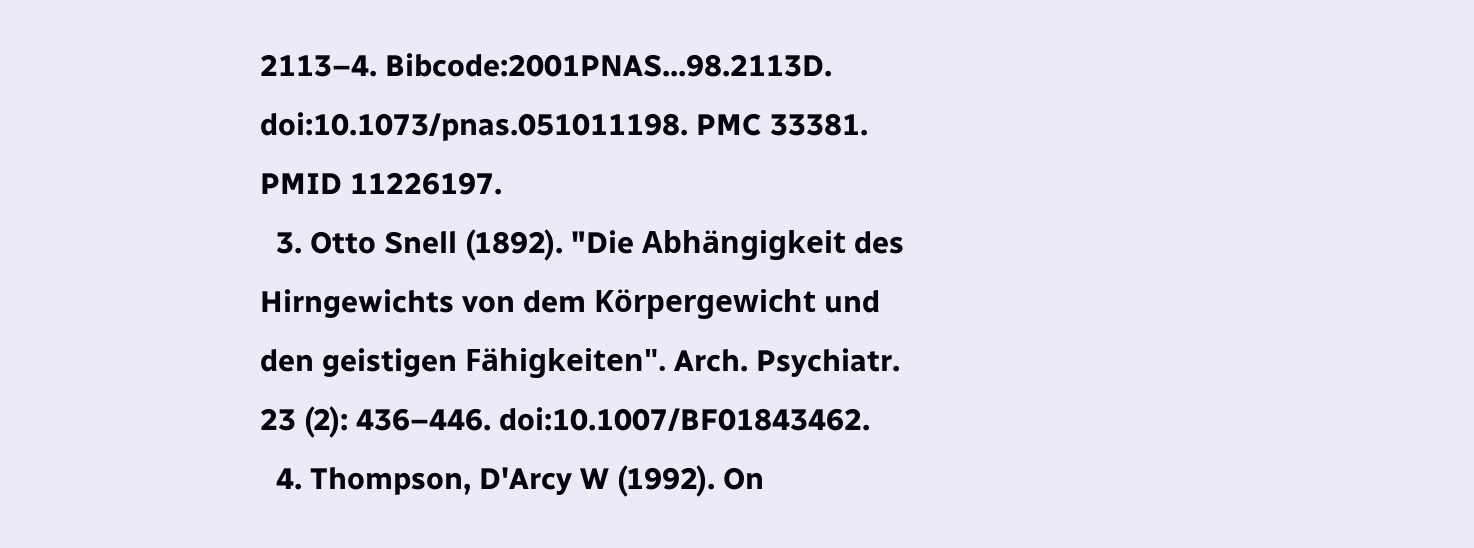2113–4. Bibcode:2001PNAS...98.2113D. doi:10.1073/pnas.051011198. PMC 33381. PMID 11226197.
  3. Otto Snell (1892). "Die Abhängigkeit des Hirngewichts von dem Körpergewicht und den geistigen Fähigkeiten". Arch. Psychiatr. 23 (2): 436–446. doi:10.1007/BF01843462.
  4. Thompson, D'Arcy W (1992). On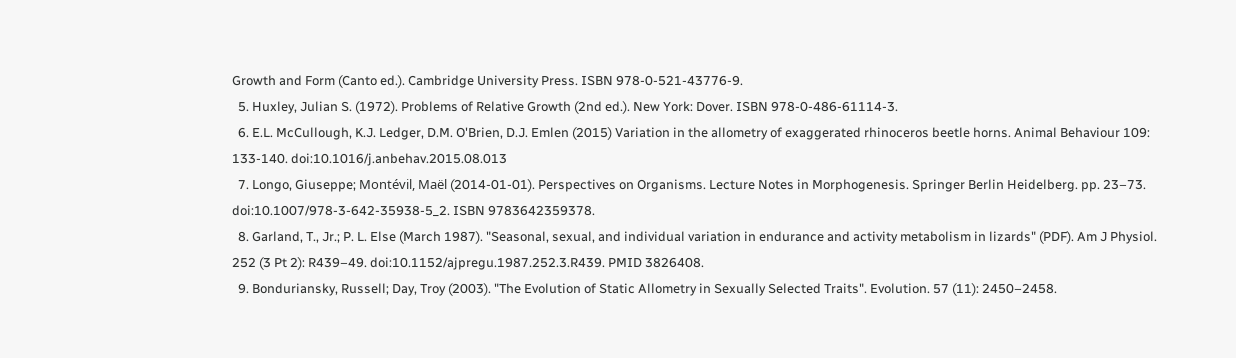Growth and Form (Canto ed.). Cambridge University Press. ISBN 978-0-521-43776-9.
  5. Huxley, Julian S. (1972). Problems of Relative Growth (2nd ed.). New York: Dover. ISBN 978-0-486-61114-3.
  6. E.L. McCullough, K.J. Ledger, D.M. O'Brien, D.J. Emlen (2015) Variation in the allometry of exaggerated rhinoceros beetle horns. Animal Behaviour 109: 133-140. doi:10.1016/j.anbehav.2015.08.013
  7. Longo, Giuseppe; Montévil, Maël (2014-01-01). Perspectives on Organisms. Lecture Notes in Morphogenesis. Springer Berlin Heidelberg. pp. 23–73. doi:10.1007/978-3-642-35938-5_2. ISBN 9783642359378.
  8. Garland, T., Jr.; P. L. Else (March 1987). "Seasonal, sexual, and individual variation in endurance and activity metabolism in lizards" (PDF). Am J Physiol. 252 (3 Pt 2): R439–49. doi:10.1152/ajpregu.1987.252.3.R439. PMID 3826408.
  9. Bonduriansky, Russell; Day, Troy (2003). "The Evolution of Static Allometry in Sexually Selected Traits". Evolution. 57 (11): 2450–2458.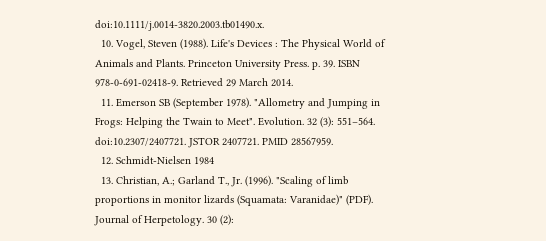doi:10.1111/j.0014-3820.2003.tb01490.x.
  10. Vogel, Steven (1988). Life's Devices : The Physical World of Animals and Plants. Princeton University Press. p. 39. ISBN 978-0-691-02418-9. Retrieved 29 March 2014.
  11. Emerson SB (September 1978). "Allometry and Jumping in Frogs: Helping the Twain to Meet". Evolution. 32 (3): 551–564. doi:10.2307/2407721. JSTOR 2407721. PMID 28567959.
  12. Schmidt-Nielsen 1984
  13. Christian, A.; Garland T., Jr. (1996). "Scaling of limb proportions in monitor lizards (Squamata: Varanidae)" (PDF). Journal of Herpetology. 30 (2):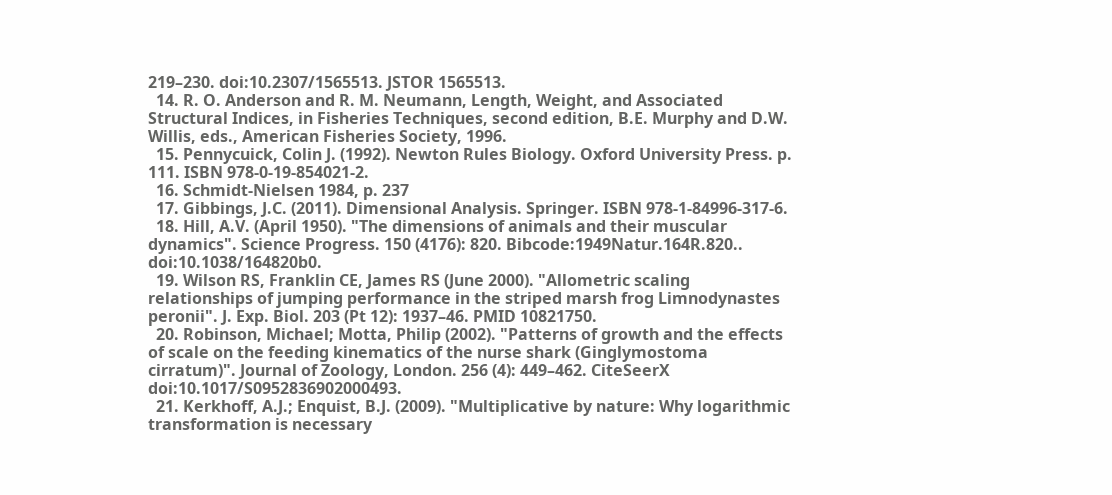219–230. doi:10.2307/1565513. JSTOR 1565513.
  14. R. O. Anderson and R. M. Neumann, Length, Weight, and Associated Structural Indices, in Fisheries Techniques, second edition, B.E. Murphy and D.W. Willis, eds., American Fisheries Society, 1996.
  15. Pennycuick, Colin J. (1992). Newton Rules Biology. Oxford University Press. p. 111. ISBN 978-0-19-854021-2.
  16. Schmidt-Nielsen 1984, p. 237
  17. Gibbings, J.C. (2011). Dimensional Analysis. Springer. ISBN 978-1-84996-317-6.
  18. Hill, A.V. (April 1950). "The dimensions of animals and their muscular dynamics". Science Progress. 150 (4176): 820. Bibcode:1949Natur.164R.820.. doi:10.1038/164820b0.
  19. Wilson RS, Franklin CE, James RS (June 2000). "Allometric scaling relationships of jumping performance in the striped marsh frog Limnodynastes peronii". J. Exp. Biol. 203 (Pt 12): 1937–46. PMID 10821750.
  20. Robinson, Michael; Motta, Philip (2002). "Patterns of growth and the effects of scale on the feeding kinematics of the nurse shark (Ginglymostoma cirratum)". Journal of Zoology, London. 256 (4): 449–462. CiteSeerX doi:10.1017/S0952836902000493.
  21. Kerkhoff, A.J.; Enquist, B.J. (2009). "Multiplicative by nature: Why logarithmic transformation is necessary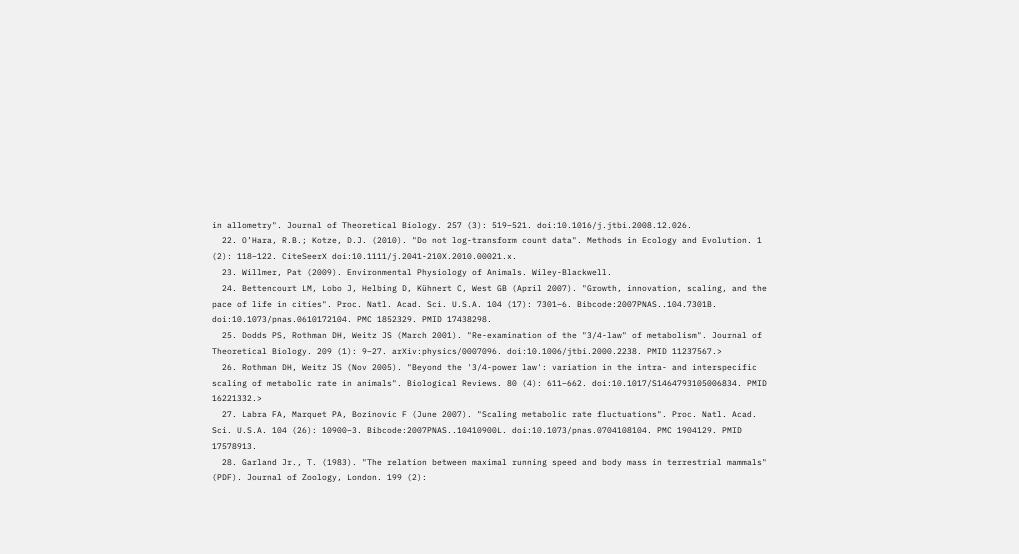in allometry". Journal of Theoretical Biology. 257 (3): 519–521. doi:10.1016/j.jtbi.2008.12.026.
  22. O’Hara, R.B.; Kotze, D.J. (2010). "Do not log-transform count data". Methods in Ecology and Evolution. 1 (2): 118–122. CiteSeerX doi:10.1111/j.2041-210X.2010.00021.x.
  23. Willmer, Pat (2009). Environmental Physiology of Animals. Wiley-Blackwell.
  24. Bettencourt LM, Lobo J, Helbing D, Kühnert C, West GB (April 2007). "Growth, innovation, scaling, and the pace of life in cities". Proc. Natl. Acad. Sci. U.S.A. 104 (17): 7301–6. Bibcode:2007PNAS..104.7301B. doi:10.1073/pnas.0610172104. PMC 1852329. PMID 17438298.
  25. Dodds PS, Rothman DH, Weitz JS (March 2001). "Re-examination of the "3/4-law" of metabolism". Journal of Theoretical Biology. 209 (1): 9–27. arXiv:physics/0007096. doi:10.1006/jtbi.2000.2238. PMID 11237567.>
  26. Rothman DH, Weitz JS (Nov 2005). "Beyond the '3/4-power law': variation in the intra- and interspecific scaling of metabolic rate in animals". Biological Reviews. 80 (4): 611–662. doi:10.1017/S1464793105006834. PMID 16221332.>
  27. Labra FA, Marquet PA, Bozinovic F (June 2007). "Scaling metabolic rate fluctuations". Proc. Natl. Acad. Sci. U.S.A. 104 (26): 10900–3. Bibcode:2007PNAS..10410900L. doi:10.1073/pnas.0704108104. PMC 1904129. PMID 17578913.
  28. Garland Jr., T. (1983). "The relation between maximal running speed and body mass in terrestrial mammals" (PDF). Journal of Zoology, London. 199 (2):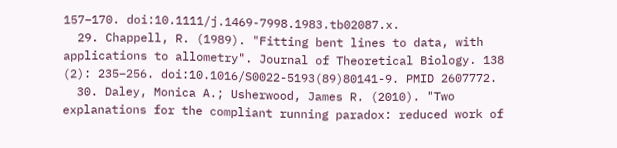157–170. doi:10.1111/j.1469-7998.1983.tb02087.x.
  29. Chappell, R. (1989). "Fitting bent lines to data, with applications to allometry". Journal of Theoretical Biology. 138 (2): 235–256. doi:10.1016/S0022-5193(89)80141-9. PMID 2607772.
  30. Daley, Monica A.; Usherwood, James R. (2010). "Two explanations for the compliant running paradox: reduced work of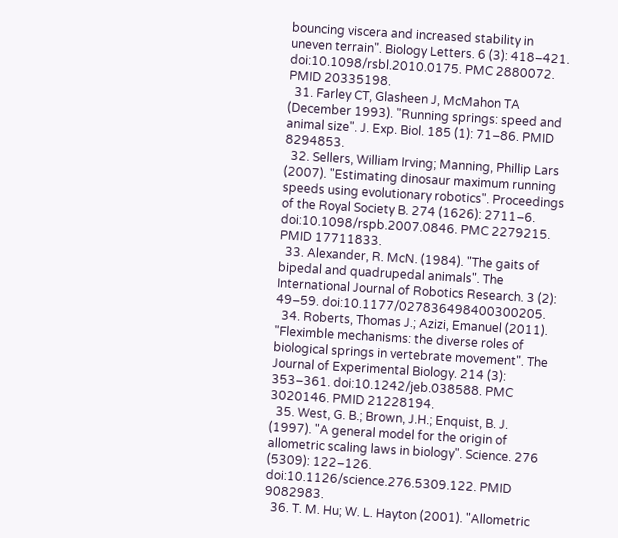bouncing viscera and increased stability in uneven terrain". Biology Letters. 6 (3): 418–421. doi:10.1098/rsbl.2010.0175. PMC 2880072. PMID 20335198.
  31. Farley CT, Glasheen J, McMahon TA (December 1993). "Running springs: speed and animal size". J. Exp. Biol. 185 (1): 71–86. PMID 8294853.
  32. Sellers, William Irving; Manning, Phillip Lars (2007). "Estimating dinosaur maximum running speeds using evolutionary robotics". Proceedings of the Royal Society B. 274 (1626): 2711–6. doi:10.1098/rspb.2007.0846. PMC 2279215. PMID 17711833.
  33. Alexander, R. McN. (1984). "The gaits of bipedal and quadrupedal animals". The International Journal of Robotics Research. 3 (2): 49–59. doi:10.1177/027836498400300205.
  34. Roberts, Thomas J.; Azizi, Emanuel (2011). "Fleximble mechanisms: the diverse roles of biological springs in vertebrate movement". The Journal of Experimental Biology. 214 (3): 353–361. doi:10.1242/jeb.038588. PMC 3020146. PMID 21228194.
  35. West, G. B.; Brown, J.H.; Enquist, B. J. (1997). "A general model for the origin of allometric scaling laws in biology". Science. 276 (5309): 122–126. doi:10.1126/science.276.5309.122. PMID 9082983.
  36. T. M. Hu; W. L. Hayton (2001). "Allometric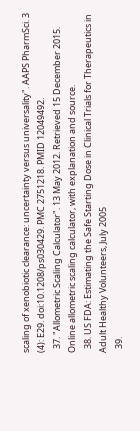scaling of xenobiotic clearance: uncertainty versus universality". AAPS PharmSci. 3 (4): E29. doi:10.1208/ps030429. PMC 2751218. PMID 12049492.
  37. "Allometric Scaling Calculator". 13 May 2012. Retrieved 15 December 2015. Online allometric scaling calculator, with explanation and source.
  38. US FDA: Estimating the Safe Starting Dose in Clinical Trials for Therapeutics in Adult Healthy Volunteers, July 2005
  39.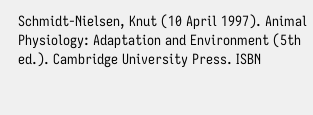Schmidt-Nielsen, Knut (10 April 1997). Animal Physiology: Adaptation and Environment (5th ed.). Cambridge University Press. ISBN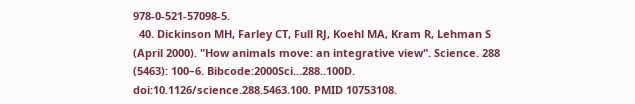978-0-521-57098-5.
  40. Dickinson MH, Farley CT, Full RJ, Koehl MA, Kram R, Lehman S (April 2000). "How animals move: an integrative view". Science. 288 (5463): 100–6. Bibcode:2000Sci...288..100D. doi:10.1126/science.288.5463.100. PMID 10753108.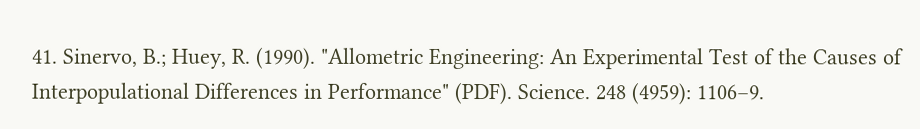41. Sinervo, B.; Huey, R. (1990). "Allometric Engineering: An Experimental Test of the Causes of Interpopulational Differences in Performance" (PDF). Science. 248 (4959): 1106–9.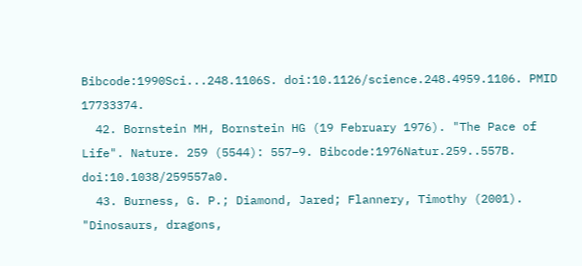Bibcode:1990Sci...248.1106S. doi:10.1126/science.248.4959.1106. PMID 17733374.
  42. Bornstein MH, Bornstein HG (19 February 1976). "The Pace of Life". Nature. 259 (5544): 557–9. Bibcode:1976Natur.259..557B. doi:10.1038/259557a0.
  43. Burness, G. P.; Diamond, Jared; Flannery, Timothy (2001). "Dinosaurs, dragons,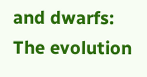and dwarfs: The evolution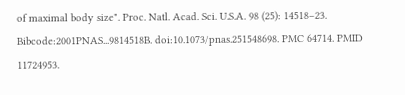of maximal body size". Proc. Natl. Acad. Sci. U.S.A. 98 (25): 14518–23. Bibcode:2001PNAS...9814518B. doi:10.1073/pnas.251548698. PMC 64714. PMID 11724953.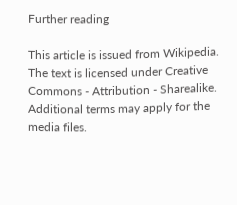Further reading

This article is issued from Wikipedia. The text is licensed under Creative Commons - Attribution - Sharealike. Additional terms may apply for the media files.